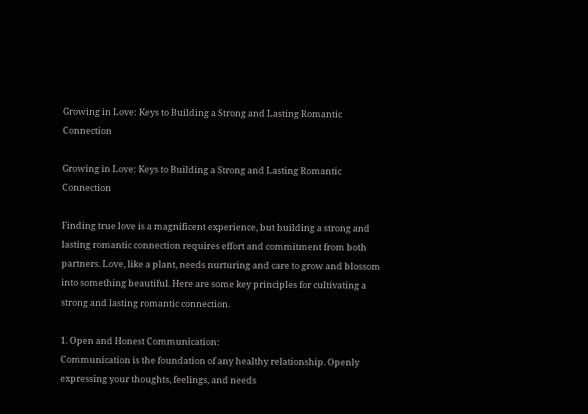Growing in Love: Keys to Building a Strong and Lasting Romantic Connection

Growing in Love: Keys to Building a Strong and Lasting Romantic Connection

Finding true love is a magnificent experience, but building a strong and lasting romantic connection requires effort and commitment from both partners. Love, like a plant, needs nurturing and care to grow and blossom into something beautiful. Here are some key principles for cultivating a strong and lasting romantic connection.

1. Open and Honest Communication:
Communication is the foundation of any healthy relationship. Openly expressing your thoughts, feelings, and needs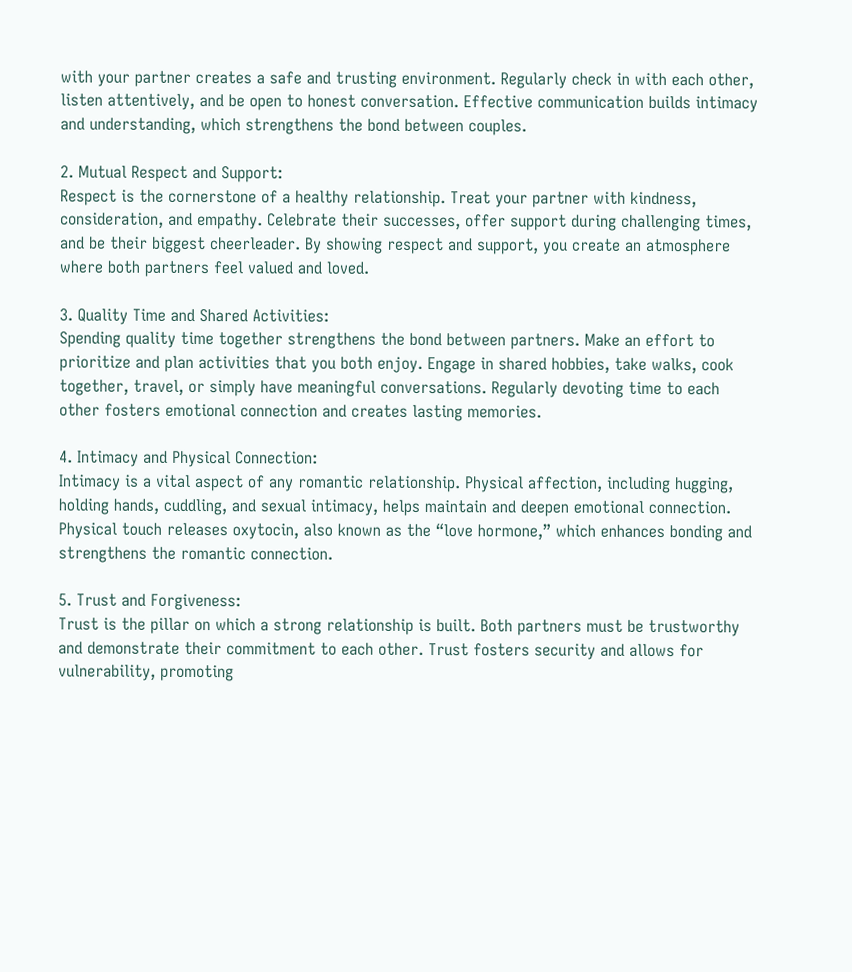with your partner creates a safe and trusting environment. Regularly check in with each other, listen attentively, and be open to honest conversation. Effective communication builds intimacy and understanding, which strengthens the bond between couples.

2. Mutual Respect and Support:
Respect is the cornerstone of a healthy relationship. Treat your partner with kindness, consideration, and empathy. Celebrate their successes, offer support during challenging times, and be their biggest cheerleader. By showing respect and support, you create an atmosphere where both partners feel valued and loved.

3. Quality Time and Shared Activities:
Spending quality time together strengthens the bond between partners. Make an effort to prioritize and plan activities that you both enjoy. Engage in shared hobbies, take walks, cook together, travel, or simply have meaningful conversations. Regularly devoting time to each other fosters emotional connection and creates lasting memories.

4. Intimacy and Physical Connection:
Intimacy is a vital aspect of any romantic relationship. Physical affection, including hugging, holding hands, cuddling, and sexual intimacy, helps maintain and deepen emotional connection. Physical touch releases oxytocin, also known as the “love hormone,” which enhances bonding and strengthens the romantic connection.

5. Trust and Forgiveness:
Trust is the pillar on which a strong relationship is built. Both partners must be trustworthy and demonstrate their commitment to each other. Trust fosters security and allows for vulnerability, promoting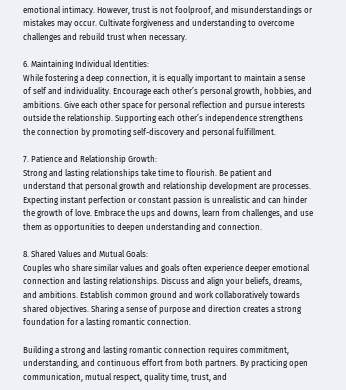emotional intimacy. However, trust is not foolproof, and misunderstandings or mistakes may occur. Cultivate forgiveness and understanding to overcome challenges and rebuild trust when necessary.

6. Maintaining Individual Identities:
While fostering a deep connection, it is equally important to maintain a sense of self and individuality. Encourage each other’s personal growth, hobbies, and ambitions. Give each other space for personal reflection and pursue interests outside the relationship. Supporting each other’s independence strengthens the connection by promoting self-discovery and personal fulfillment.

7. Patience and Relationship Growth:
Strong and lasting relationships take time to flourish. Be patient and understand that personal growth and relationship development are processes. Expecting instant perfection or constant passion is unrealistic and can hinder the growth of love. Embrace the ups and downs, learn from challenges, and use them as opportunities to deepen understanding and connection.

8. Shared Values and Mutual Goals:
Couples who share similar values and goals often experience deeper emotional connection and lasting relationships. Discuss and align your beliefs, dreams, and ambitions. Establish common ground and work collaboratively towards shared objectives. Sharing a sense of purpose and direction creates a strong foundation for a lasting romantic connection.

Building a strong and lasting romantic connection requires commitment, understanding, and continuous effort from both partners. By practicing open communication, mutual respect, quality time, trust, and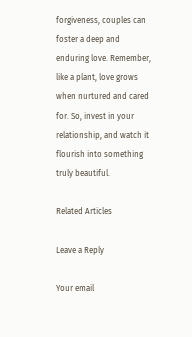forgiveness, couples can foster a deep and enduring love. Remember, like a plant, love grows when nurtured and cared for. So, invest in your relationship, and watch it flourish into something truly beautiful.

Related Articles

Leave a Reply

Your email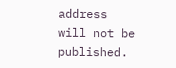address will not be published.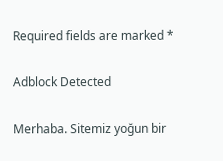Required fields are marked *

Adblock Detected

Merhaba. Sitemiz yoğun bir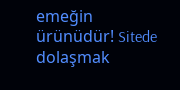emeğin ürünüdür! Sitede dolaşmak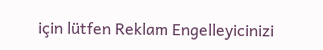için lütfen Reklam Engelleyicinizi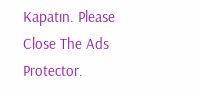Kapatın. Please Close The Ads Protector.